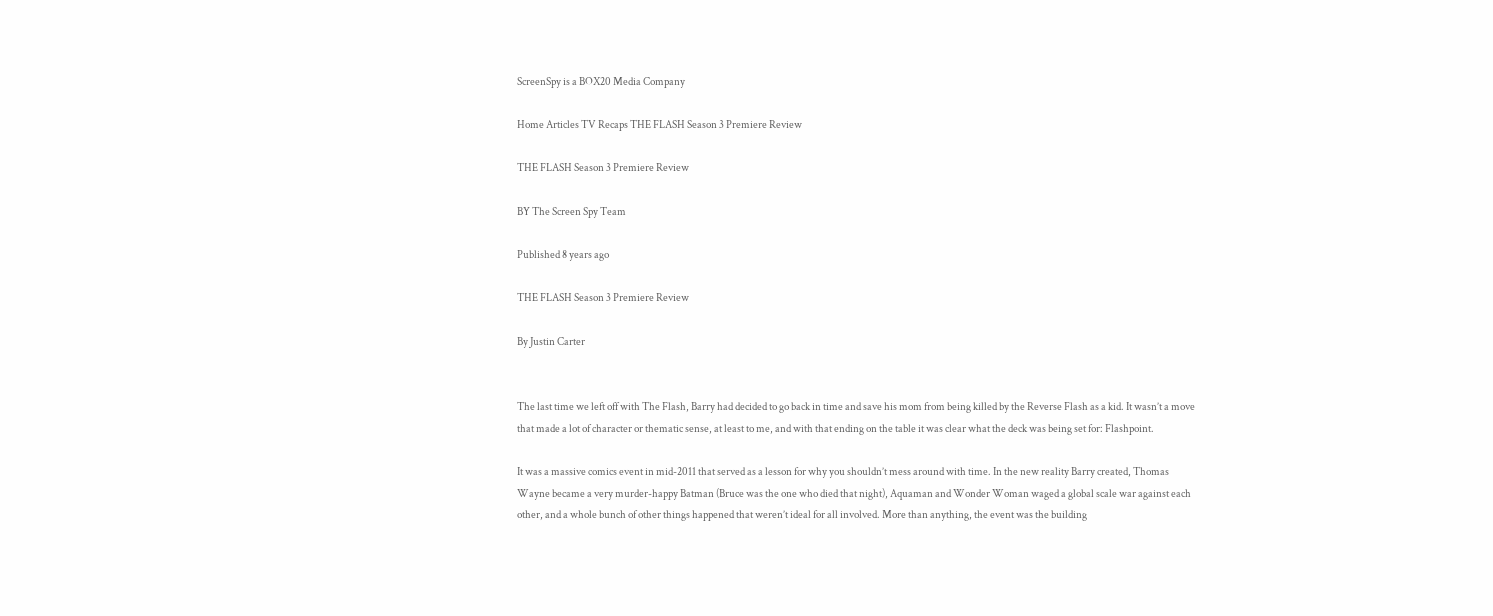ScreenSpy is a BOX20 Media Company

Home Articles TV Recaps THE FLASH Season 3 Premiere Review

THE FLASH Season 3 Premiere Review

BY The Screen Spy Team

Published 8 years ago

THE FLASH Season 3 Premiere Review

By Justin Carter


The last time we left off with The Flash, Barry had decided to go back in time and save his mom from being killed by the Reverse Flash as a kid. It wasn’t a move that made a lot of character or thematic sense, at least to me, and with that ending on the table it was clear what the deck was being set for: Flashpoint.

It was a massive comics event in mid-2011 that served as a lesson for why you shouldn’t mess around with time. In the new reality Barry created, Thomas Wayne became a very murder-happy Batman (Bruce was the one who died that night), Aquaman and Wonder Woman waged a global scale war against each other, and a whole bunch of other things happened that weren’t ideal for all involved. More than anything, the event was the building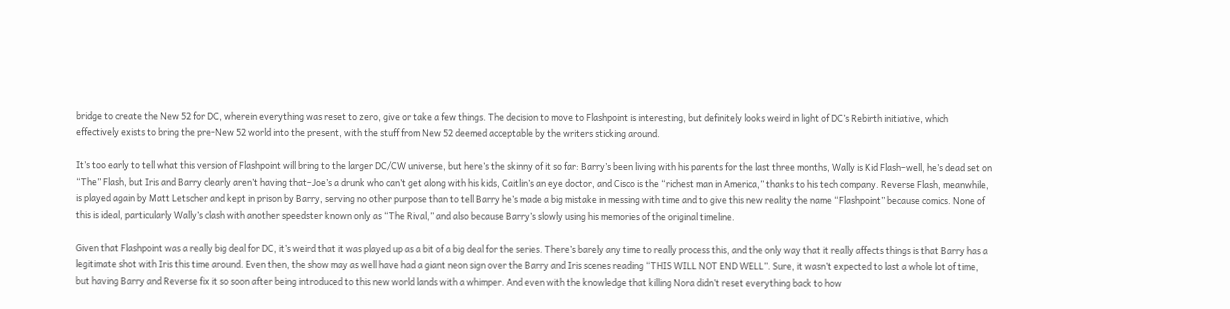bridge to create the New 52 for DC, wherein everything was reset to zero, give or take a few things. The decision to move to Flashpoint is interesting, but definitely looks weird in light of DC’s Rebirth initiative, which effectively exists to bring the pre-New 52 world into the present, with the stuff from New 52 deemed acceptable by the writers sticking around.

It’s too early to tell what this version of Flashpoint will bring to the larger DC/CW universe, but here’s the skinny of it so far: Barry’s been living with his parents for the last three months, Wally is Kid Flash–well, he’s dead set on “The” Flash, but Iris and Barry clearly aren’t having that–Joe’s a drunk who can’t get along with his kids, Caitlin’s an eye doctor, and Cisco is the “richest man in America,” thanks to his tech company. Reverse Flash, meanwhile, is played again by Matt Letscher and kept in prison by Barry, serving no other purpose than to tell Barry he’s made a big mistake in messing with time and to give this new reality the name “Flashpoint” because comics. None of this is ideal, particularly Wally’s clash with another speedster known only as “The Rival,” and also because Barry’s slowly using his memories of the original timeline.

Given that Flashpoint was a really big deal for DC, it’s weird that it was played up as a bit of a big deal for the series. There’s barely any time to really process this, and the only way that it really affects things is that Barry has a legitimate shot with Iris this time around. Even then, the show may as well have had a giant neon sign over the Barry and Iris scenes reading “THIS WILL NOT END WELL”. Sure, it wasn’t expected to last a whole lot of time, but having Barry and Reverse fix it so soon after being introduced to this new world lands with a whimper. And even with the knowledge that killing Nora didn’t reset everything back to how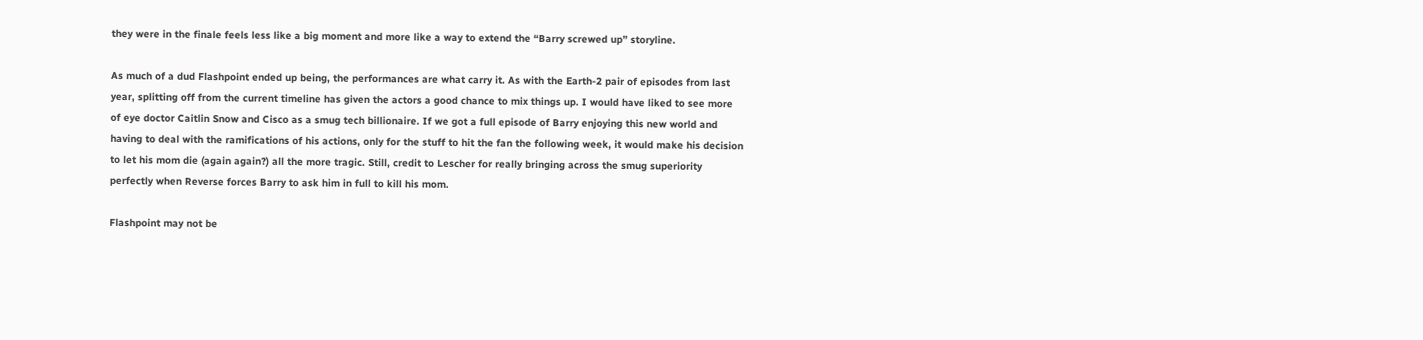they were in the finale feels less like a big moment and more like a way to extend the “Barry screwed up” storyline.

As much of a dud Flashpoint ended up being, the performances are what carry it. As with the Earth-2 pair of episodes from last year, splitting off from the current timeline has given the actors a good chance to mix things up. I would have liked to see more of eye doctor Caitlin Snow and Cisco as a smug tech billionaire. If we got a full episode of Barry enjoying this new world and having to deal with the ramifications of his actions, only for the stuff to hit the fan the following week, it would make his decision to let his mom die (again again?) all the more tragic. Still, credit to Lescher for really bringing across the smug superiority perfectly when Reverse forces Barry to ask him in full to kill his mom.

Flashpoint may not be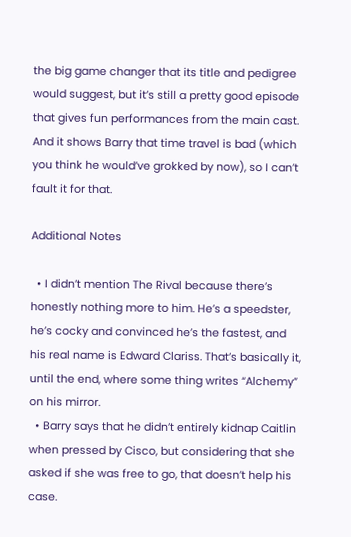the big game changer that its title and pedigree would suggest, but it’s still a pretty good episode that gives fun performances from the main cast. And it shows Barry that time travel is bad (which you think he would’ve grokked by now), so I can’t fault it for that.

Additional Notes

  • I didn’t mention The Rival because there’s honestly nothing more to him. He’s a speedster, he’s cocky and convinced he’s the fastest, and his real name is Edward Clariss. That’s basically it, until the end, where some thing writes “Alchemy” on his mirror.
  • Barry says that he didn’t entirely kidnap Caitlin when pressed by Cisco, but considering that she asked if she was free to go, that doesn’t help his case.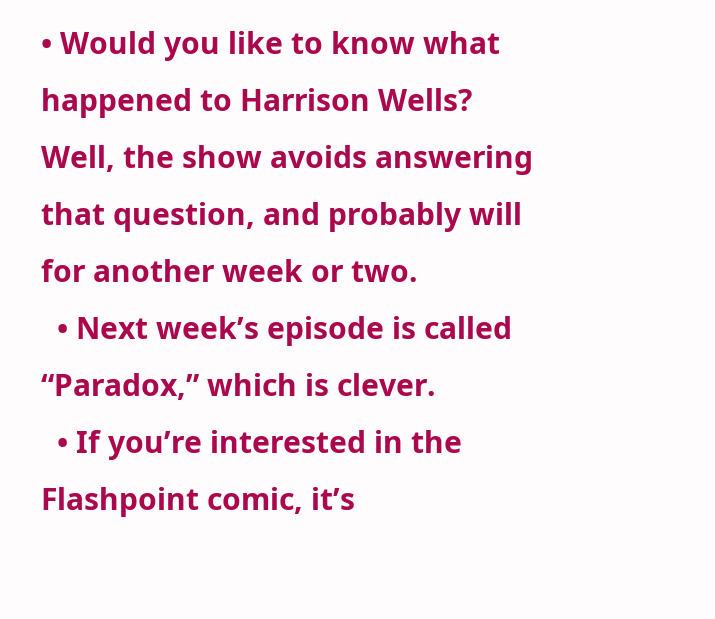• Would you like to know what happened to Harrison Wells? Well, the show avoids answering that question, and probably will for another week or two.
  • Next week’s episode is called “Paradox,” which is clever.
  • If you’re interested in the Flashpoint comic, it’s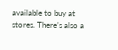available to buy at stores. There’s also a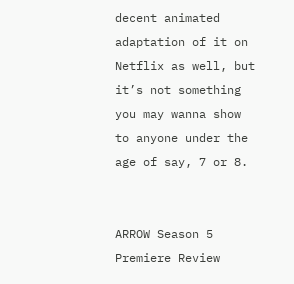decent animated adaptation of it on Netflix as well, but it’s not something you may wanna show to anyone under the age of say, 7 or 8.


ARROW Season 5 Premiere Review